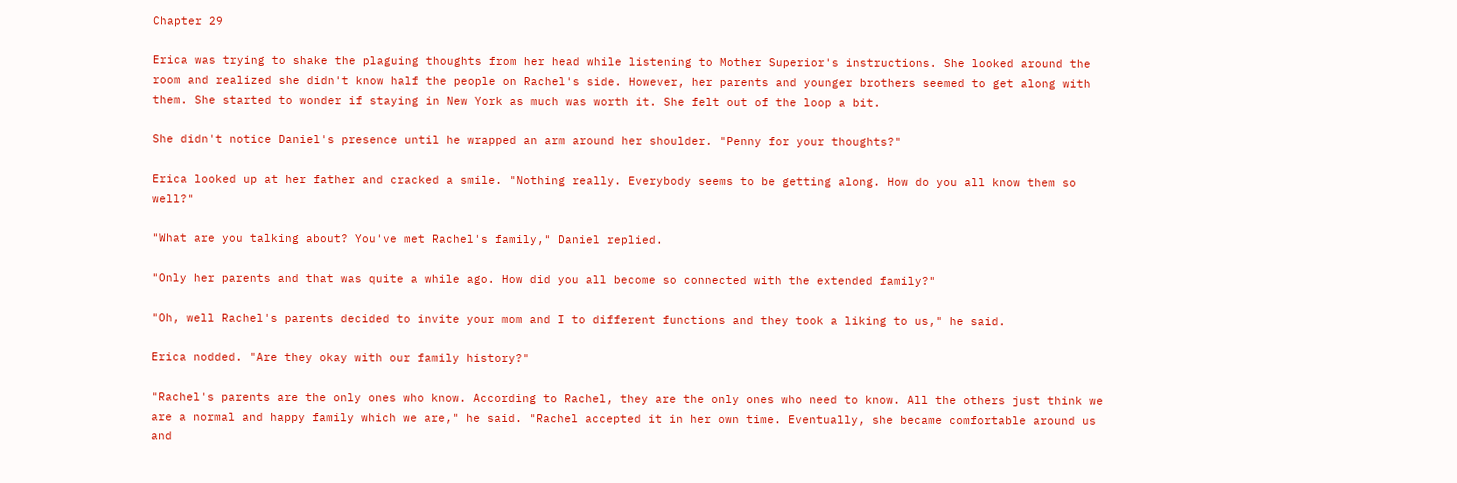Chapter 29

Erica was trying to shake the plaguing thoughts from her head while listening to Mother Superior's instructions. She looked around the room and realized she didn't know half the people on Rachel's side. However, her parents and younger brothers seemed to get along with them. She started to wonder if staying in New York as much was worth it. She felt out of the loop a bit.

She didn't notice Daniel's presence until he wrapped an arm around her shoulder. "Penny for your thoughts?"

Erica looked up at her father and cracked a smile. "Nothing really. Everybody seems to be getting along. How do you all know them so well?"

"What are you talking about? You've met Rachel's family," Daniel replied.

"Only her parents and that was quite a while ago. How did you all become so connected with the extended family?"

"Oh, well Rachel's parents decided to invite your mom and I to different functions and they took a liking to us," he said.

Erica nodded. "Are they okay with our family history?"

"Rachel's parents are the only ones who know. According to Rachel, they are the only ones who need to know. All the others just think we are a normal and happy family which we are," he said. "Rachel accepted it in her own time. Eventually, she became comfortable around us and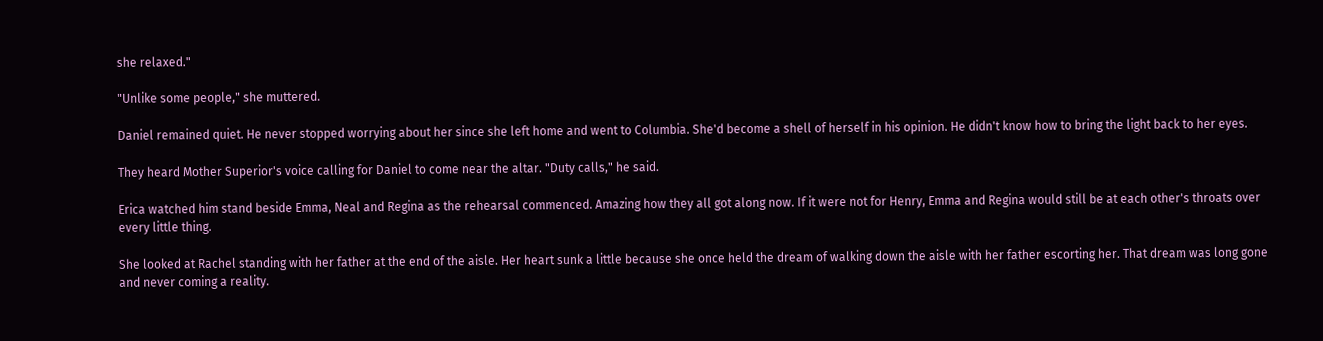she relaxed."

"Unlike some people," she muttered.

Daniel remained quiet. He never stopped worrying about her since she left home and went to Columbia. She'd become a shell of herself in his opinion. He didn't know how to bring the light back to her eyes.

They heard Mother Superior's voice calling for Daniel to come near the altar. "Duty calls," he said.

Erica watched him stand beside Emma, Neal and Regina as the rehearsal commenced. Amazing how they all got along now. If it were not for Henry, Emma and Regina would still be at each other's throats over every little thing.

She looked at Rachel standing with her father at the end of the aisle. Her heart sunk a little because she once held the dream of walking down the aisle with her father escorting her. That dream was long gone and never coming a reality.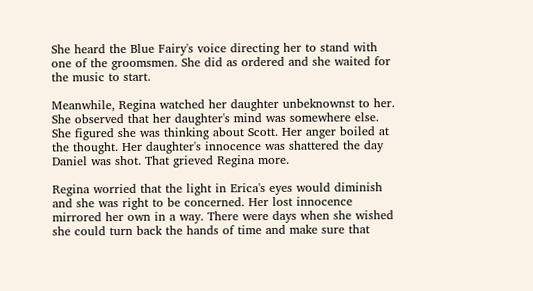She heard the Blue Fairy's voice directing her to stand with one of the groomsmen. She did as ordered and she waited for the music to start.

Meanwhile, Regina watched her daughter unbeknownst to her. She observed that her daughter's mind was somewhere else. She figured she was thinking about Scott. Her anger boiled at the thought. Her daughter's innocence was shattered the day Daniel was shot. That grieved Regina more.

Regina worried that the light in Erica's eyes would diminish and she was right to be concerned. Her lost innocence mirrored her own in a way. There were days when she wished she could turn back the hands of time and make sure that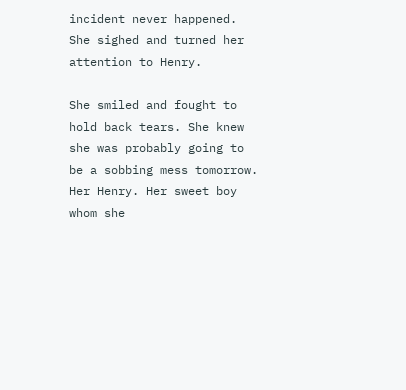incident never happened. She sighed and turned her attention to Henry.

She smiled and fought to hold back tears. She knew she was probably going to be a sobbing mess tomorrow. Her Henry. Her sweet boy whom she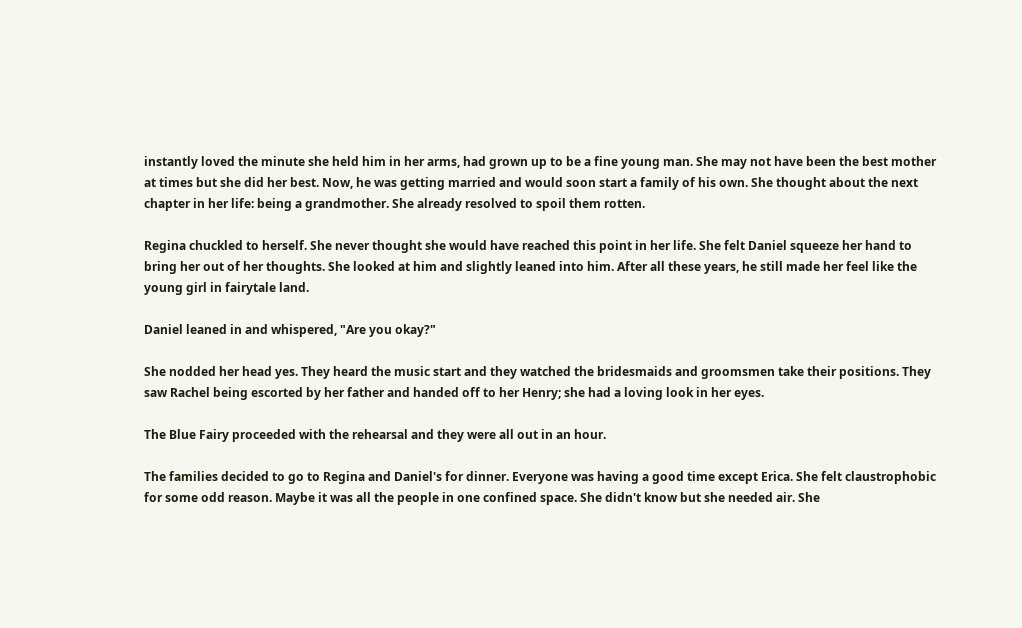instantly loved the minute she held him in her arms, had grown up to be a fine young man. She may not have been the best mother at times but she did her best. Now, he was getting married and would soon start a family of his own. She thought about the next chapter in her life: being a grandmother. She already resolved to spoil them rotten.

Regina chuckled to herself. She never thought she would have reached this point in her life. She felt Daniel squeeze her hand to bring her out of her thoughts. She looked at him and slightly leaned into him. After all these years, he still made her feel like the young girl in fairytale land.

Daniel leaned in and whispered, "Are you okay?"

She nodded her head yes. They heard the music start and they watched the bridesmaids and groomsmen take their positions. They saw Rachel being escorted by her father and handed off to her Henry; she had a loving look in her eyes.

The Blue Fairy proceeded with the rehearsal and they were all out in an hour.

The families decided to go to Regina and Daniel's for dinner. Everyone was having a good time except Erica. She felt claustrophobic for some odd reason. Maybe it was all the people in one confined space. She didn't know but she needed air. She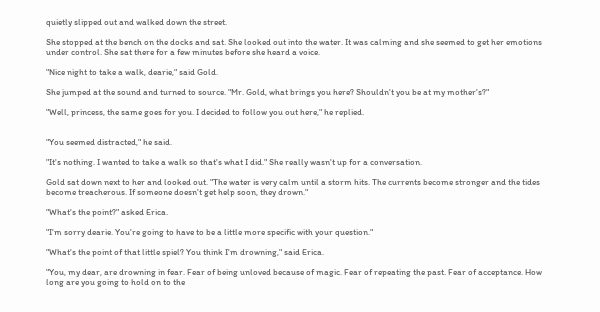quietly slipped out and walked down the street.

She stopped at the bench on the docks and sat. She looked out into the water. It was calming and she seemed to get her emotions under control. She sat there for a few minutes before she heard a voice.

"Nice night to take a walk, dearie," said Gold.

She jumped at the sound and turned to source. "Mr. Gold, what brings you here? Shouldn't you be at my mother's?"

"Well, princess, the same goes for you. I decided to follow you out here," he replied.


"You seemed distracted," he said.

"It's nothing. I wanted to take a walk so that's what I did." She really wasn't up for a conversation.

Gold sat down next to her and looked out. "The water is very calm until a storm hits. The currents become stronger and the tides become treacherous. If someone doesn't get help soon, they drown."

"What's the point?" asked Erica.

"I'm sorry dearie. You're going to have to be a little more specific with your question."

"What's the point of that little spiel? You think I'm drowning," said Erica.

"You, my dear, are drowning in fear. Fear of being unloved because of magic. Fear of repeating the past. Fear of acceptance. How long are you going to hold on to the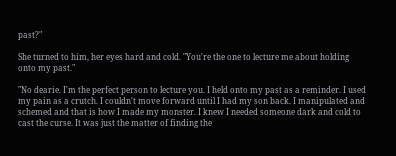past?"

She turned to him, her eyes hard and cold. "You're the one to lecture me about holding onto my past."

"No dearie. I'm the perfect person to lecture you. I held onto my past as a reminder. I used my pain as a crutch. I couldn't move forward until I had my son back. I manipulated and schemed and that is how I made my monster. I knew I needed someone dark and cold to cast the curse. It was just the matter of finding the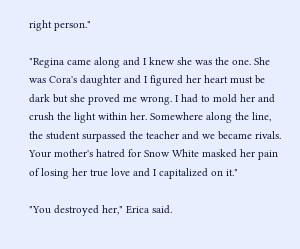right person."

"Regina came along and I knew she was the one. She was Cora's daughter and I figured her heart must be dark but she proved me wrong. I had to mold her and crush the light within her. Somewhere along the line, the student surpassed the teacher and we became rivals. Your mother's hatred for Snow White masked her pain of losing her true love and I capitalized on it."

"You destroyed her," Erica said.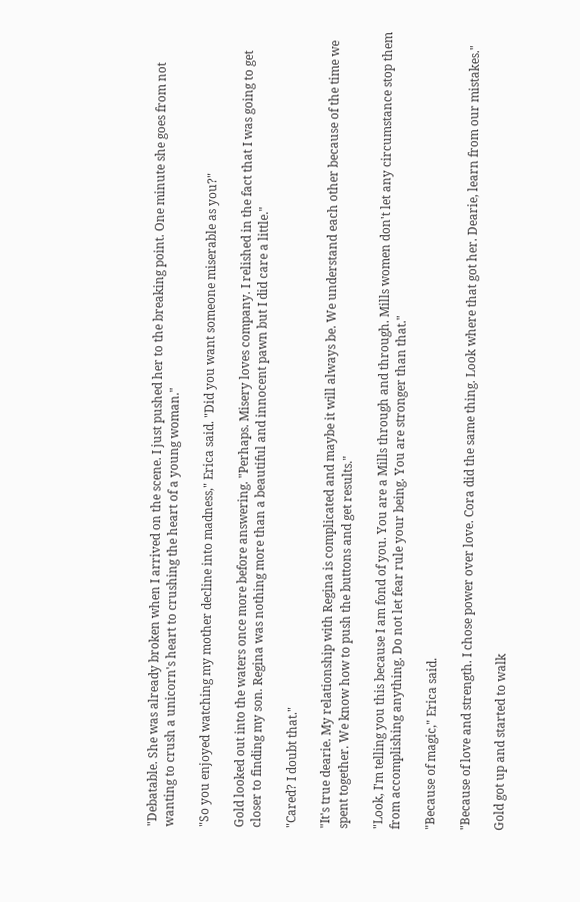"Debatable. She was already broken when I arrived on the scene. I just pushed her to the breaking point. One minute she goes from not wanting to crush a unicorn's heart to crushing the heart of a young woman."

"So you enjoyed watching my mother decline into madness," Erica said. "Did you want someone miserable as you?"

Gold looked out into the waters once more before answering. "Perhaps. Misery loves company. I relished in the fact that I was going to get closer to finding my son. Regina was nothing more than a beautiful and innocent pawn but I did care a little."

"Cared? I doubt that."

"It's true dearie. My relationship with Regina is complicated and maybe it will always be. We understand each other because of the time we spent together. We know how to push the buttons and get results."

"Look, I'm telling you this because I am fond of you. You are a Mills through and through. Mills women don't let any circumstance stop them from accomplishing anything. Do not let fear rule your being. You are stronger than that."

"Because of magic," Erica said.

"Because of love and strength. I chose power over love. Cora did the same thing. Look where that got her. Dearie, learn from our mistakes."

Gold got up and started to walk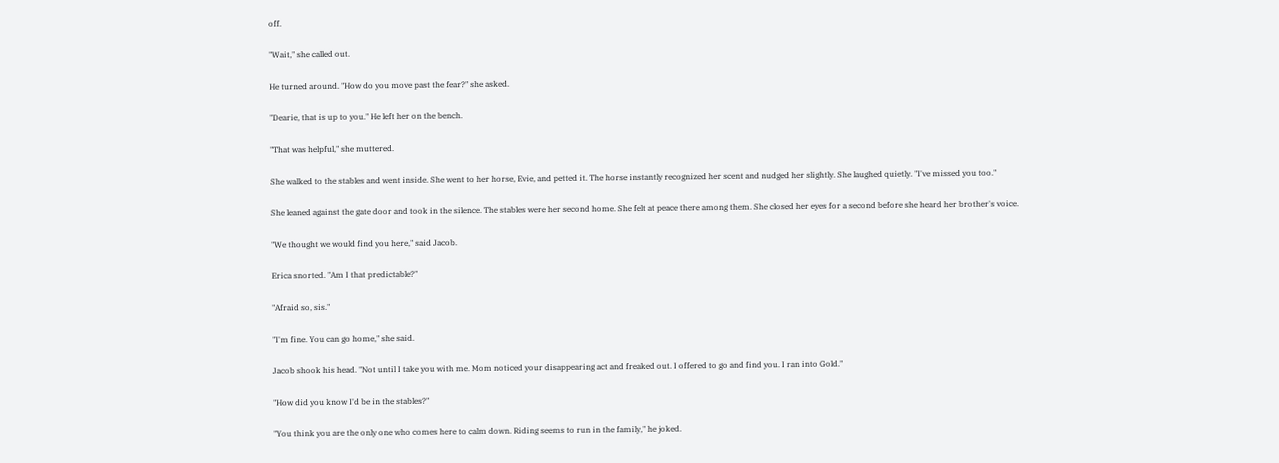off.

"Wait," she called out.

He turned around. "How do you move past the fear?" she asked.

"Dearie, that is up to you." He left her on the bench.

"That was helpful," she muttered.

She walked to the stables and went inside. She went to her horse, Evie, and petted it. The horse instantly recognized her scent and nudged her slightly. She laughed quietly. "I've missed you too."

She leaned against the gate door and took in the silence. The stables were her second home. She felt at peace there among them. She closed her eyes for a second before she heard her brother's voice.

"We thought we would find you here," said Jacob.

Erica snorted. "Am I that predictable?"

"Afraid so, sis."

"I'm fine. You can go home," she said.

Jacob shook his head. "Not until I take you with me. Mom noticed your disappearing act and freaked out. I offered to go and find you. I ran into Gold."

"How did you know I'd be in the stables?"

"You think you are the only one who comes here to calm down. Riding seems to run in the family," he joked.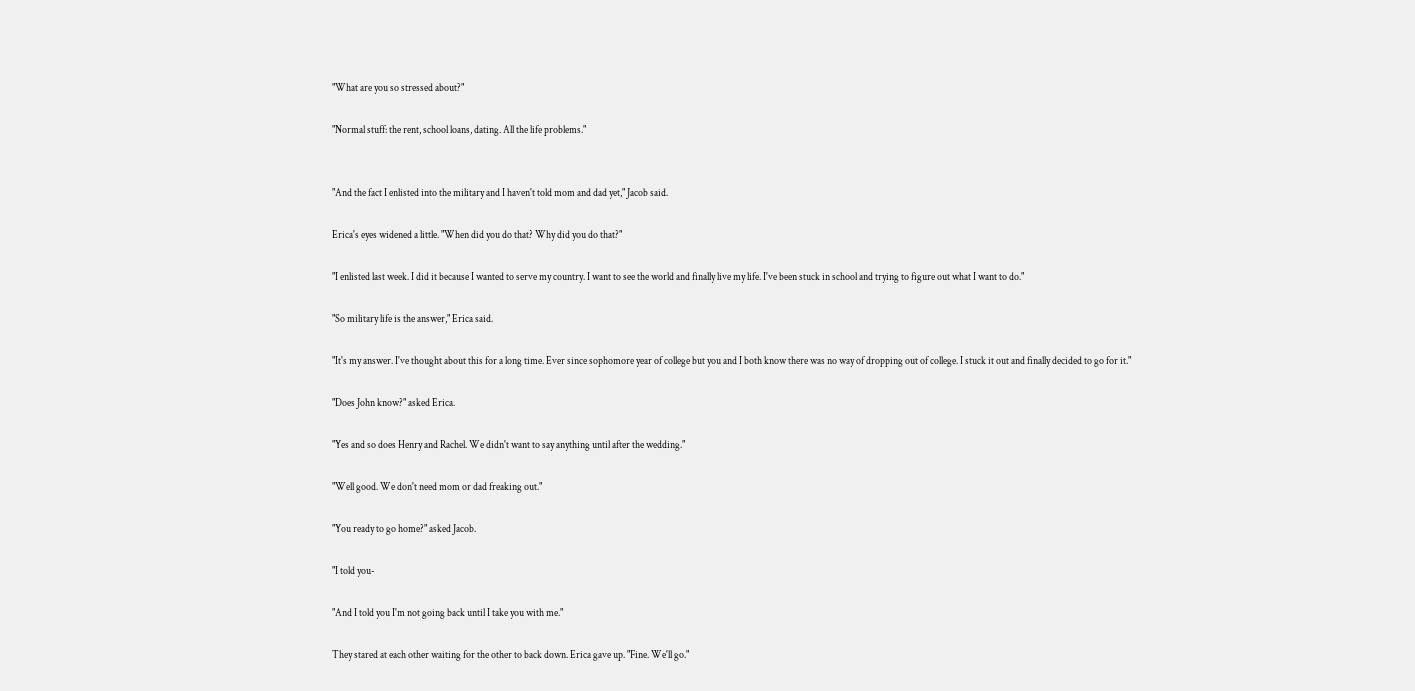"What are you so stressed about?"

"Normal stuff: the rent, school loans, dating. All the life problems."


"And the fact I enlisted into the military and I haven't told mom and dad yet," Jacob said.

Erica's eyes widened a little. "When did you do that? Why did you do that?"

"I enlisted last week. I did it because I wanted to serve my country. I want to see the world and finally live my life. I've been stuck in school and trying to figure out what I want to do."

"So military life is the answer," Erica said.

"It's my answer. I've thought about this for a long time. Ever since sophomore year of college but you and I both know there was no way of dropping out of college. I stuck it out and finally decided to go for it."

"Does John know?" asked Erica.

"Yes and so does Henry and Rachel. We didn't want to say anything until after the wedding."

"Well good. We don't need mom or dad freaking out."

"You ready to go home?" asked Jacob.

"I told you-

"And I told you I'm not going back until I take you with me."

They stared at each other waiting for the other to back down. Erica gave up. "Fine. We'll go."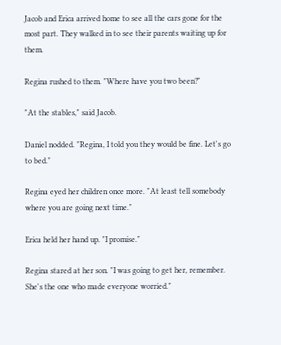Jacob and Erica arrived home to see all the cars gone for the most part. They walked in to see their parents waiting up for them.

Regina rushed to them. "Where have you two been?"

"At the stables," said Jacob.

Daniel nodded. "Regina, I told you they would be fine. Let's go to bed."

Regina eyed her children once more. "At least tell somebody where you are going next time."

Erica held her hand up. "I promise."

Regina stared at her son. "I was going to get her, remember. She's the one who made everyone worried."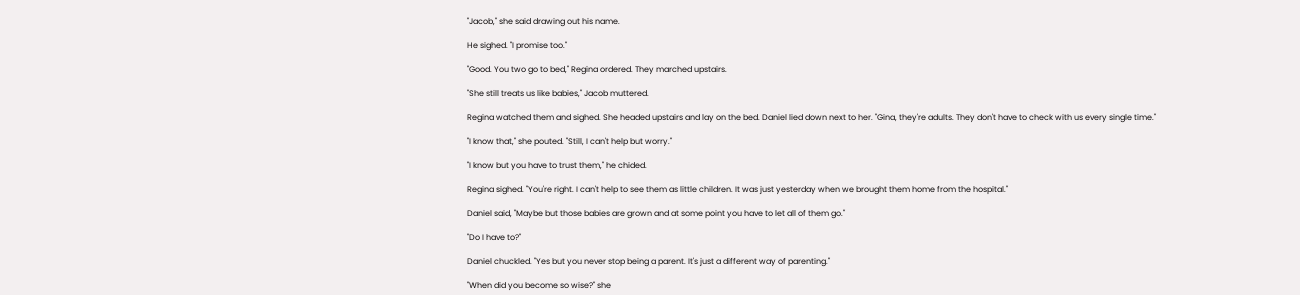"Jacob," she said drawing out his name.

He sighed. "I promise too."

"Good. You two go to bed," Regina ordered. They marched upstairs.

"She still treats us like babies," Jacob muttered.

Regina watched them and sighed. She headed upstairs and lay on the bed. Daniel lied down next to her. "Gina, they're adults. They don't have to check with us every single time."

"I know that," she pouted. "Still, I can't help but worry."

"I know but you have to trust them," he chided.

Regina sighed. "You're right. I can't help to see them as little children. It was just yesterday when we brought them home from the hospital."

Daniel said, "Maybe but those babies are grown and at some point you have to let all of them go."

"Do I have to?"

Daniel chuckled. "Yes but you never stop being a parent. It's just a different way of parenting."

"When did you become so wise?" she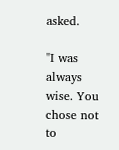asked.

"I was always wise. You chose not to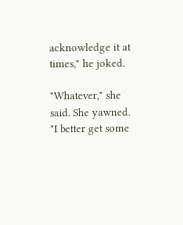acknowledge it at times," he joked.

"Whatever," she said. She yawned. "I better get some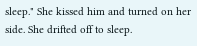sleep." She kissed him and turned on her side. She drifted off to sleep.